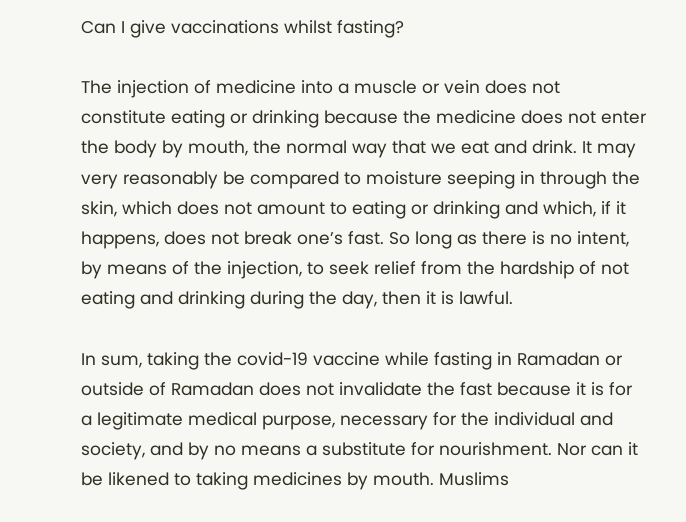Can I give vaccinations whilst fasting?

The injection of medicine into a muscle or vein does not constitute eating or drinking because the medicine does not enter the body by mouth, the normal way that we eat and drink. It may very reasonably be compared to moisture seeping in through the skin, which does not amount to eating or drinking and which, if it happens, does not break one’s fast. So long as there is no intent, by means of the injection, to seek relief from the hardship of not eating and drinking during the day, then it is lawful.

In sum, taking the covid-19 vaccine while fasting in Ramadan or outside of Ramadan does not invalidate the fast because it is for a legitimate medical purpose, necessary for the individual and society, and by no means a substitute for nourishment. Nor can it be likened to taking medicines by mouth. Muslims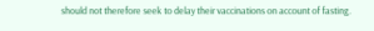should not therefore seek to delay their vaccinations on account of fasting.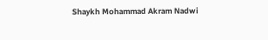Shaykh Mohammad Akram Nadwi